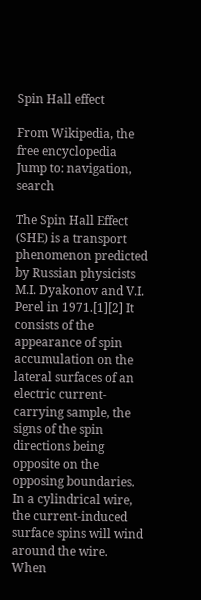Spin Hall effect

From Wikipedia, the free encyclopedia
Jump to: navigation, search

The Spin Hall Effect (SHE) is a transport phenomenon predicted by Russian physicists M.I. Dyakonov and V.I. Perel in 1971.[1][2] It consists of the appearance of spin accumulation on the lateral surfaces of an electric current-carrying sample, the signs of the spin directions being opposite on the opposing boundaries. In a cylindrical wire, the current-induced surface spins will wind around the wire. When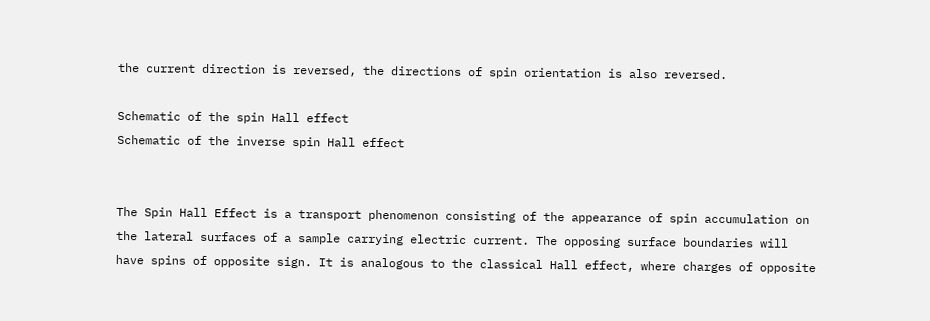the current direction is reversed, the directions of spin orientation is also reversed.

Schematic of the spin Hall effect
Schematic of the inverse spin Hall effect


The Spin Hall Effect is a transport phenomenon consisting of the appearance of spin accumulation on the lateral surfaces of a sample carrying electric current. The opposing surface boundaries will have spins of opposite sign. It is analogous to the classical Hall effect, where charges of opposite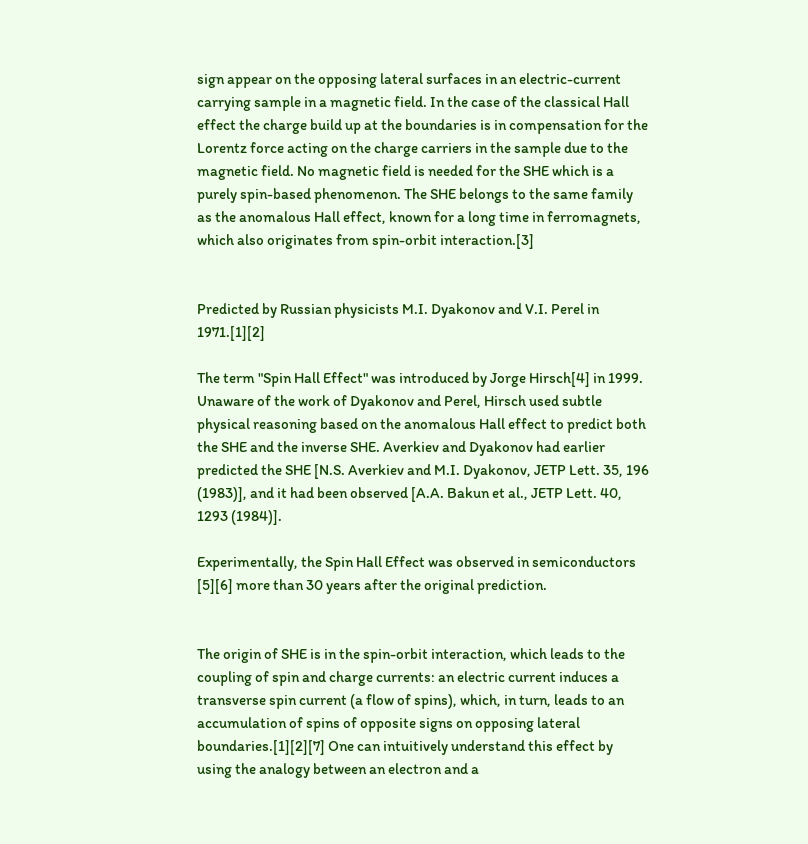sign appear on the opposing lateral surfaces in an electric-current carrying sample in a magnetic field. In the case of the classical Hall effect the charge build up at the boundaries is in compensation for the Lorentz force acting on the charge carriers in the sample due to the magnetic field. No magnetic field is needed for the SHE which is a purely spin-based phenomenon. The SHE belongs to the same family as the anomalous Hall effect, known for a long time in ferromagnets, which also originates from spin-orbit interaction.[3]


Predicted by Russian physicists M.I. Dyakonov and V.I. Perel in 1971.[1][2]

The term "Spin Hall Effect" was introduced by Jorge Hirsch[4] in 1999. Unaware of the work of Dyakonov and Perel, Hirsch used subtle physical reasoning based on the anomalous Hall effect to predict both the SHE and the inverse SHE. Averkiev and Dyakonov had earlier predicted the SHE [N.S. Averkiev and M.I. Dyakonov, JETP Lett. 35, 196 (1983)], and it had been observed [A.A. Bakun et al., JETP Lett. 40, 1293 (1984)].

Experimentally, the Spin Hall Effect was observed in semiconductors [5][6] more than 30 years after the original prediction.


The origin of SHE is in the spin-orbit interaction, which leads to the coupling of spin and charge currents: an electric current induces a transverse spin current (a flow of spins), which, in turn, leads to an accumulation of spins of opposite signs on opposing lateral boundaries.[1][2][7] One can intuitively understand this effect by using the analogy between an electron and a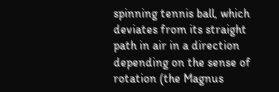spinning tennis ball, which deviates from its straight path in air in a direction depending on the sense of rotation (the Magnus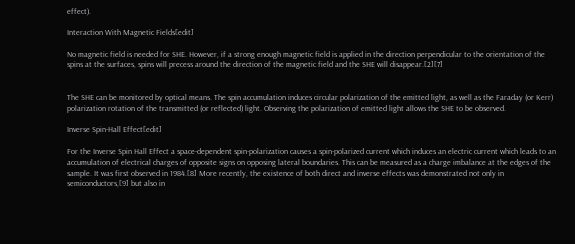effect).

Interaction With Magnetic Fields[edit]

No magnetic field is needed for SHE. However, if a strong enough magnetic field is applied in the direction perpendicular to the orientation of the spins at the surfaces, spins will precess around the direction of the magnetic field and the SHE will disappear.[2][7]


The SHE can be monitored by optical means. The spin accumulation induces circular polarization of the emitted light, as well as the Faraday (or Kerr) polarization rotation of the transmitted (or reflected) light. Observing the polarization of emitted light allows the SHE to be observed.

Inverse Spin-Hall Effect[edit]

For the Inverse Spin Hall Effect a space-dependent spin-polarization causes a spin-polarized current which induces an electric current which leads to an accumulation of electrical charges of opposite signs on opposing lateral boundaries. This can be measured as a charge imbalance at the edges of the sample. It was first observed in 1984.[8] More recently, the existence of both direct and inverse effects was demonstrated not only in semiconductors,[9] but also in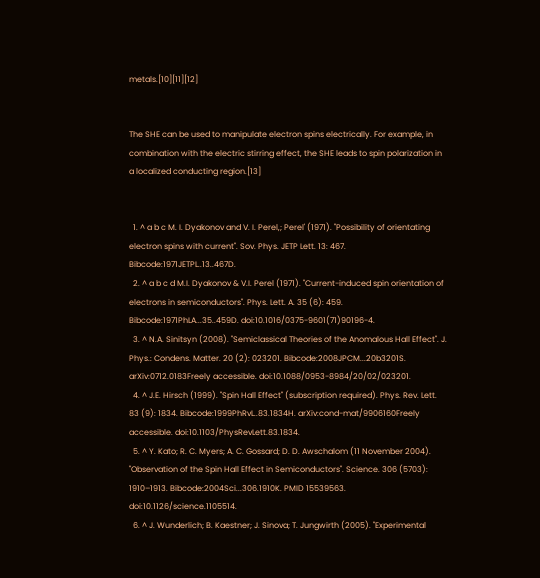metals.[10][11][12]


The SHE can be used to manipulate electron spins electrically. For example, in combination with the electric stirring effect, the SHE leads to spin polarization in a localized conducting region.[13]


  1. ^ a b c M. I. Dyakonov and V. I. Perel,; Perel' (1971). "Possibility of orientating electron spins with current". Sov. Phys. JETP Lett. 13: 467. Bibcode:1971JETPL..13..467D.
  2. ^ a b c d M.I. Dyakonov & V.I. Perel (1971). "Current-induced spin orientation of electrons in semiconductors". Phys. Lett. A. 35 (6): 459. Bibcode:1971PhLA...35..459D. doi:10.1016/0375-9601(71)90196-4.
  3. ^ N.A. Sinitsyn (2008). "Semiclassical Theories of the Anomalous Hall Effect". J. Phys.: Condens. Matter. 20 (2): 023201. Bibcode:2008JPCM...20b3201S. arXiv:0712.0183Freely accessible. doi:10.1088/0953-8984/20/02/023201.
  4. ^ J.E. Hirsch (1999). "Spin Hall Effect" (subscription required). Phys. Rev. Lett. 83 (9): 1834. Bibcode:1999PhRvL..83.1834H. arXiv:cond-mat/9906160Freely accessible. doi:10.1103/PhysRevLett.83.1834.
  5. ^ Y. Kato; R. C. Myers; A. C. Gossard; D. D. Awschalom (11 November 2004). "Observation of the Spin Hall Effect in Semiconductors". Science. 306 (5703): 1910–1913. Bibcode:2004Sci...306.1910K. PMID 15539563. doi:10.1126/science.1105514.
  6. ^ J. Wunderlich; B. Kaestner; J. Sinova; T. Jungwirth (2005). "Experimental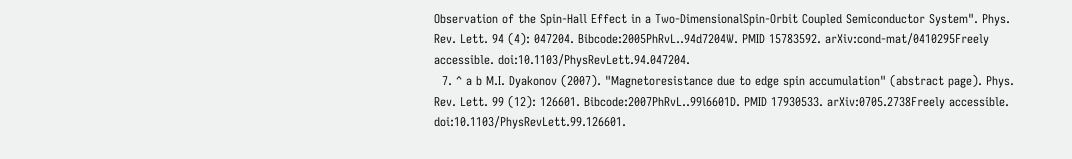Observation of the Spin-Hall Effect in a Two-DimensionalSpin-Orbit Coupled Semiconductor System". Phys. Rev. Lett. 94 (4): 047204. Bibcode:2005PhRvL..94d7204W. PMID 15783592. arXiv:cond-mat/0410295Freely accessible. doi:10.1103/PhysRevLett.94.047204.
  7. ^ a b M.I. Dyakonov (2007). "Magnetoresistance due to edge spin accumulation" (abstract page). Phys. Rev. Lett. 99 (12): 126601. Bibcode:2007PhRvL..99l6601D. PMID 17930533. arXiv:0705.2738Freely accessible. doi:10.1103/PhysRevLett.99.126601.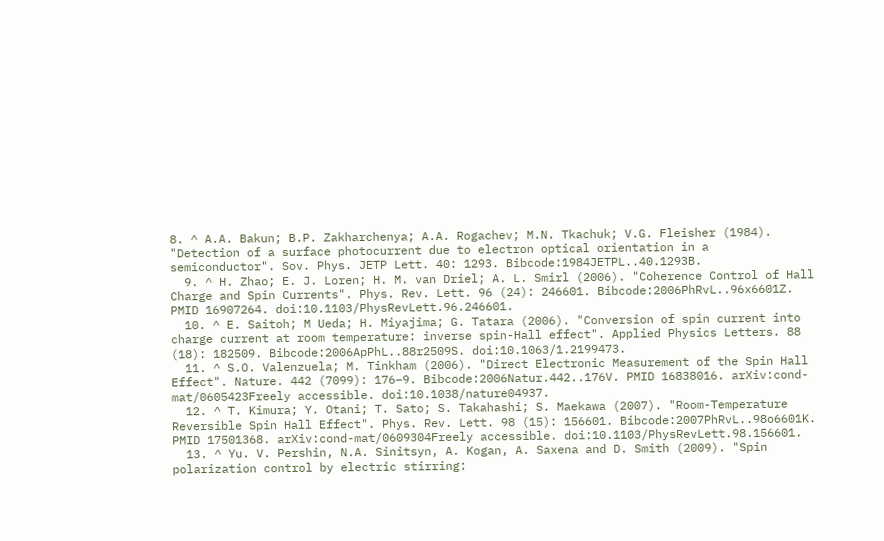8. ^ A.A. Bakun; B.P. Zakharchenya; A.A. Rogachev; M.N. Tkachuk; V.G. Fleisher (1984). "Detection of a surface photocurrent due to electron optical orientation in a semiconductor". Sov. Phys. JETP Lett. 40: 1293. Bibcode:1984JETPL..40.1293B.
  9. ^ H. Zhao; E. J. Loren; H. M. van Driel; A. L. Smirl (2006). "Coherence Control of Hall Charge and Spin Currents". Phys. Rev. Lett. 96 (24): 246601. Bibcode:2006PhRvL..96x6601Z. PMID 16907264. doi:10.1103/PhysRevLett.96.246601.
  10. ^ E. Saitoh; M Ueda; H. Miyajima; G. Tatara (2006). "Conversion of spin current into charge current at room temperature: inverse spin-Hall effect". Applied Physics Letters. 88 (18): 182509. Bibcode:2006ApPhL..88r2509S. doi:10.1063/1.2199473.
  11. ^ S.O. Valenzuela; M. Tinkham (2006). "Direct Electronic Measurement of the Spin Hall Effect". Nature. 442 (7099): 176–9. Bibcode:2006Natur.442..176V. PMID 16838016. arXiv:cond-mat/0605423Freely accessible. doi:10.1038/nature04937.
  12. ^ T. Kimura; Y. Otani; T. Sato; S. Takahashi; S. Maekawa (2007). "Room-Temperature Reversible Spin Hall Effect". Phys. Rev. Lett. 98 (15): 156601. Bibcode:2007PhRvL..98o6601K. PMID 17501368. arXiv:cond-mat/0609304Freely accessible. doi:10.1103/PhysRevLett.98.156601.
  13. ^ Yu. V. Pershin, N.A. Sinitsyn, A. Kogan, A. Saxena and D. Smith (2009). "Spin polarization control by electric stirring: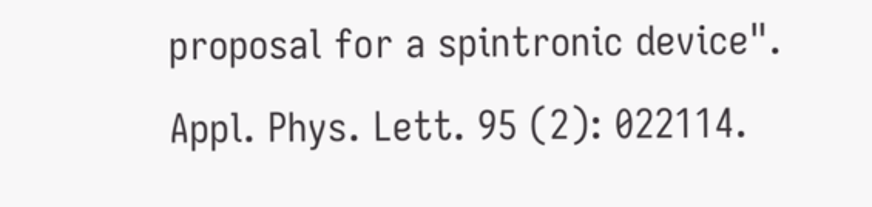proposal for a spintronic device". Appl. Phys. Lett. 95 (2): 022114.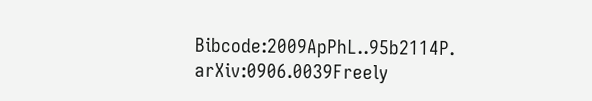Bibcode:2009ApPhL..95b2114P. arXiv:0906.0039Freely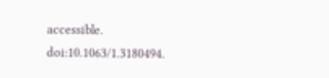accessible. doi:10.1063/1.3180494.